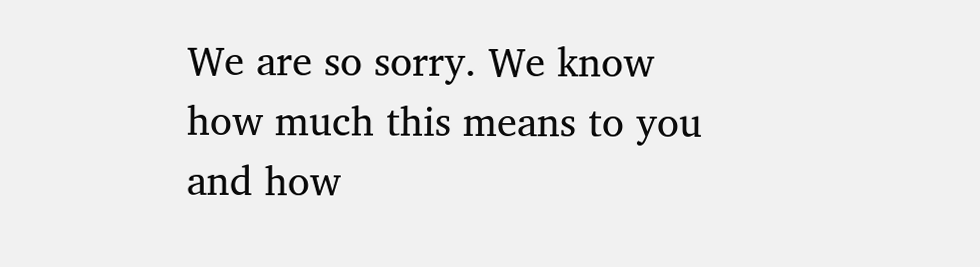We are so sorry. We know how much this means to you and how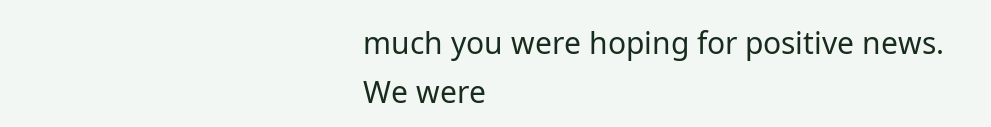much you were hoping for positive news. We were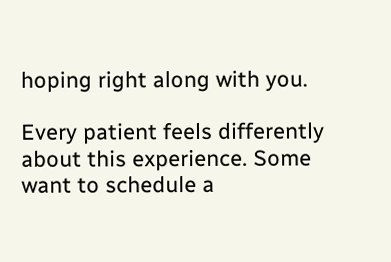hoping right along with you.

Every patient feels differently about this experience. Some want to schedule a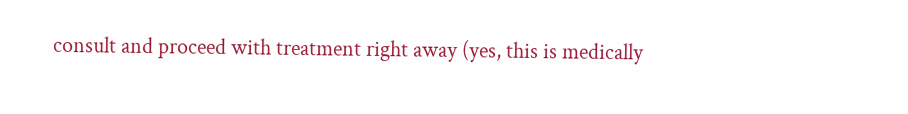consult and proceed with treatment right away (yes, this is medically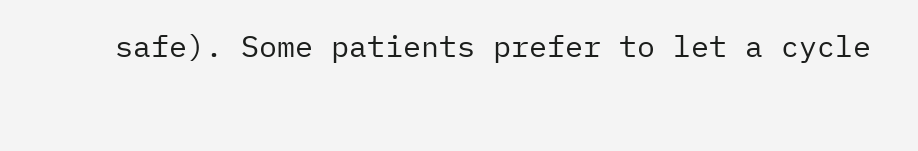safe). Some patients prefer to let a cycle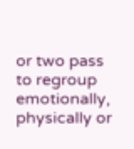or two pass to regroup emotionally, physically or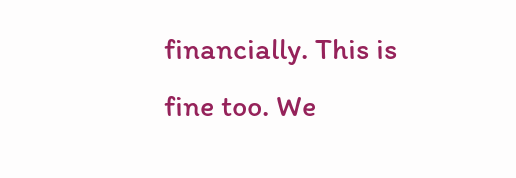financially. This is fine too. We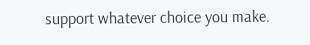support whatever choice you make.